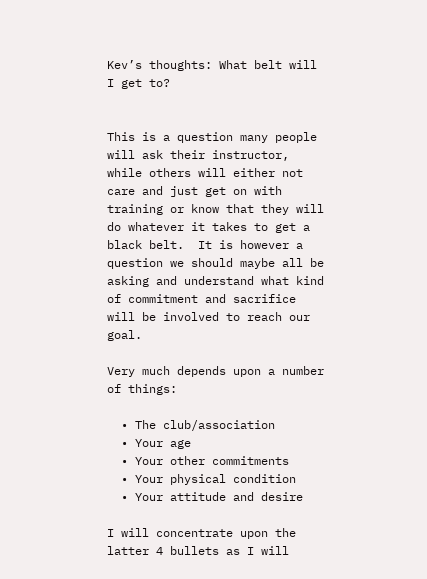Kev’s thoughts: What belt will I get to?


This is a question many people will ask their instructor, while others will either not care and just get on with training or know that they will do whatever it takes to get a black belt.  It is however a question we should maybe all be asking and understand what kind of commitment and sacrifice will be involved to reach our goal.

Very much depends upon a number of things:

  • The club/association
  • Your age
  • Your other commitments
  • Your physical condition
  • Your attitude and desire

I will concentrate upon the latter 4 bullets as I will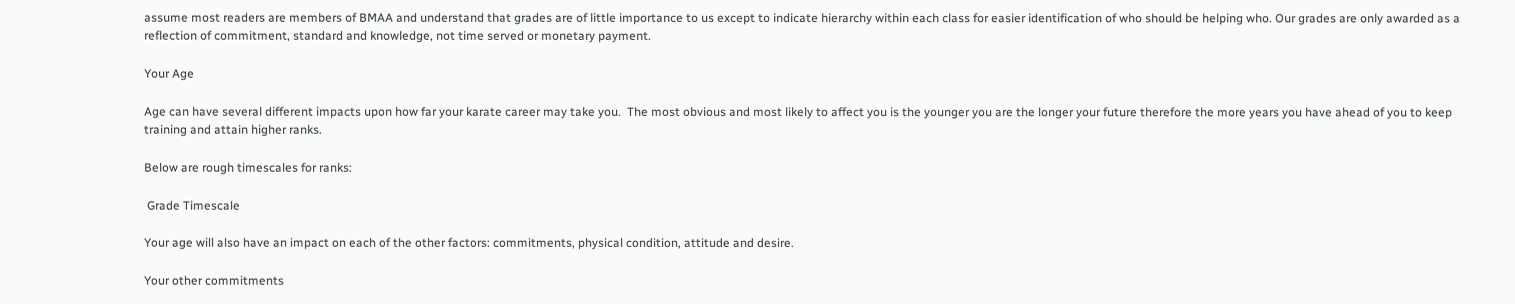assume most readers are members of BMAA and understand that grades are of little importance to us except to indicate hierarchy within each class for easier identification of who should be helping who. Our grades are only awarded as a reflection of commitment, standard and knowledge, not time served or monetary payment.

Your Age

Age can have several different impacts upon how far your karate career may take you.  The most obvious and most likely to affect you is the younger you are the longer your future therefore the more years you have ahead of you to keep training and attain higher ranks.

Below are rough timescales for ranks:

 Grade Timescale

Your age will also have an impact on each of the other factors: commitments, physical condition, attitude and desire.

Your other commitments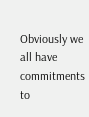Obviously we all have commitments to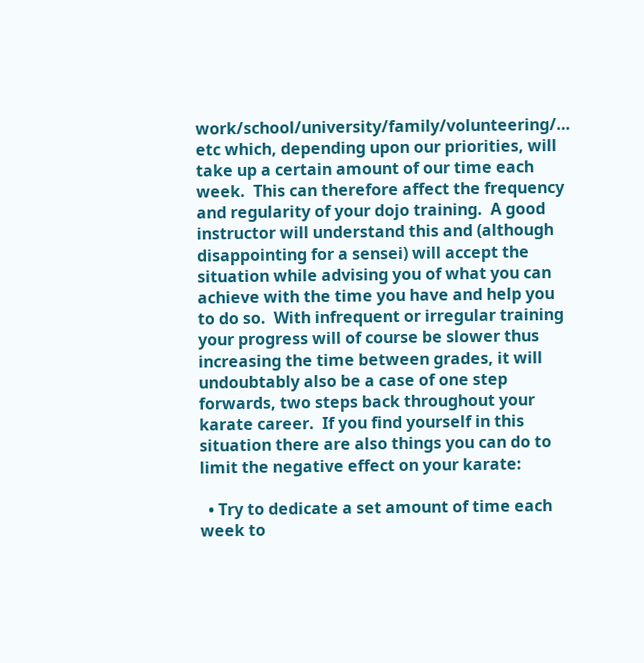work/school/university/family/volunteering/… etc which, depending upon our priorities, will take up a certain amount of our time each week.  This can therefore affect the frequency and regularity of your dojo training.  A good instructor will understand this and (although disappointing for a sensei) will accept the situation while advising you of what you can achieve with the time you have and help you to do so.  With infrequent or irregular training your progress will of course be slower thus increasing the time between grades, it will undoubtably also be a case of one step forwards, two steps back throughout your karate career.  If you find yourself in this situation there are also things you can do to limit the negative effect on your karate:

  • Try to dedicate a set amount of time each week to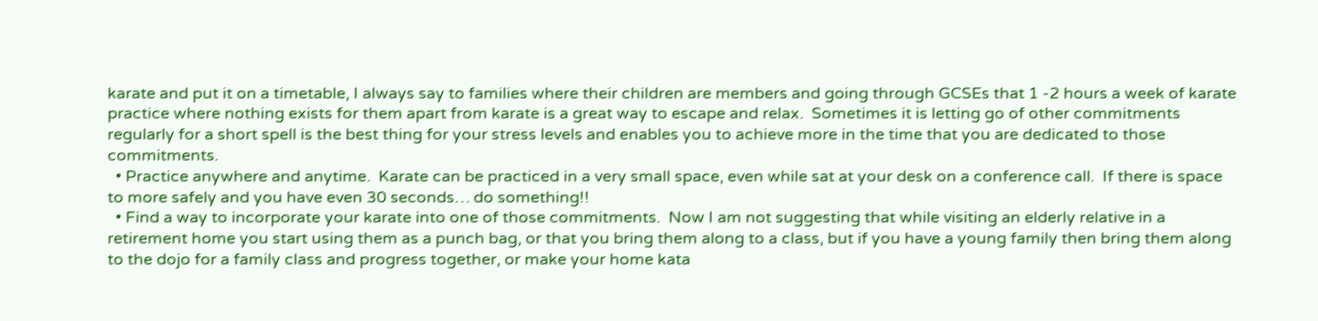karate and put it on a timetable, I always say to families where their children are members and going through GCSEs that 1 -2 hours a week of karate practice where nothing exists for them apart from karate is a great way to escape and relax.  Sometimes it is letting go of other commitments regularly for a short spell is the best thing for your stress levels and enables you to achieve more in the time that you are dedicated to those commitments.
  • Practice anywhere and anytime.  Karate can be practiced in a very small space, even while sat at your desk on a conference call.  If there is space to more safely and you have even 30 seconds… do something!!
  • Find a way to incorporate your karate into one of those commitments.  Now I am not suggesting that while visiting an elderly relative in a retirement home you start using them as a punch bag, or that you bring them along to a class, but if you have a young family then bring them along to the dojo for a family class and progress together, or make your home kata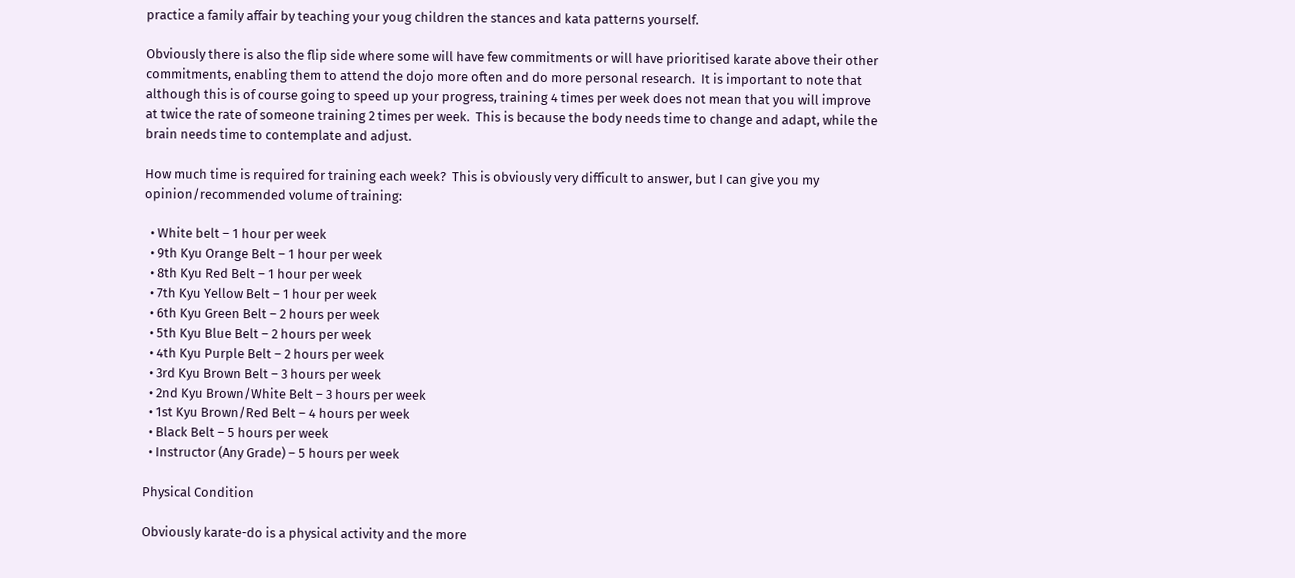practice a family affair by teaching your youg children the stances and kata patterns yourself.

Obviously there is also the flip side where some will have few commitments or will have prioritised karate above their other commitments, enabling them to attend the dojo more often and do more personal research.  It is important to note that although this is of course going to speed up your progress, training 4 times per week does not mean that you will improve at twice the rate of someone training 2 times per week.  This is because the body needs time to change and adapt, while the brain needs time to contemplate and adjust.

How much time is required for training each week?  This is obviously very difficult to answer, but I can give you my opinion/recommended volume of training:

  • White belt – 1 hour per week
  • 9th Kyu Orange Belt – 1 hour per week
  • 8th Kyu Red Belt – 1 hour per week
  • 7th Kyu Yellow Belt – 1 hour per week
  • 6th Kyu Green Belt – 2 hours per week
  • 5th Kyu Blue Belt – 2 hours per week
  • 4th Kyu Purple Belt – 2 hours per week
  • 3rd Kyu Brown Belt – 3 hours per week
  • 2nd Kyu Brown/White Belt – 3 hours per week
  • 1st Kyu Brown/Red Belt – 4 hours per week
  • Black Belt – 5 hours per week
  • Instructor (Any Grade) – 5 hours per week

Physical Condition

Obviously karate-do is a physical activity and the more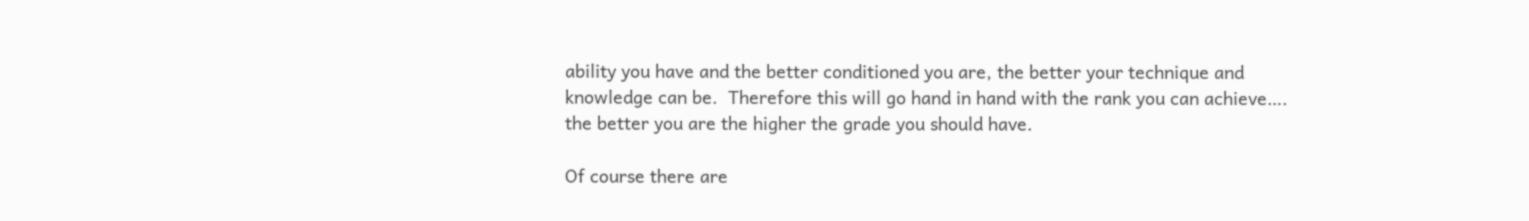ability you have and the better conditioned you are, the better your technique and knowledge can be.  Therefore this will go hand in hand with the rank you can achieve…. the better you are the higher the grade you should have.

Of course there are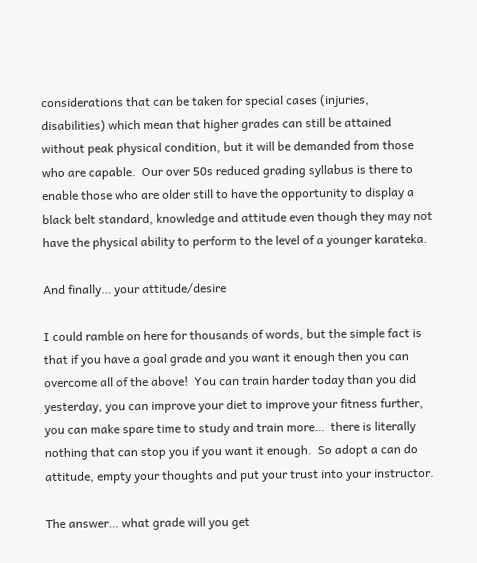considerations that can be taken for special cases (injuries, disabilities) which mean that higher grades can still be attained without peak physical condition, but it will be demanded from those who are capable.  Our over 50s reduced grading syllabus is there to enable those who are older still to have the opportunity to display a black belt standard, knowledge and attitude even though they may not have the physical ability to perform to the level of a younger karateka.

And finally… your attitude/desire

I could ramble on here for thousands of words, but the simple fact is that if you have a goal grade and you want it enough then you can overcome all of the above!  You can train harder today than you did yesterday, you can improve your diet to improve your fitness further, you can make spare time to study and train more…  there is literally nothing that can stop you if you want it enough.  So adopt a can do attitude, empty your thoughts and put your trust into your instructor.

The answer… what grade will you get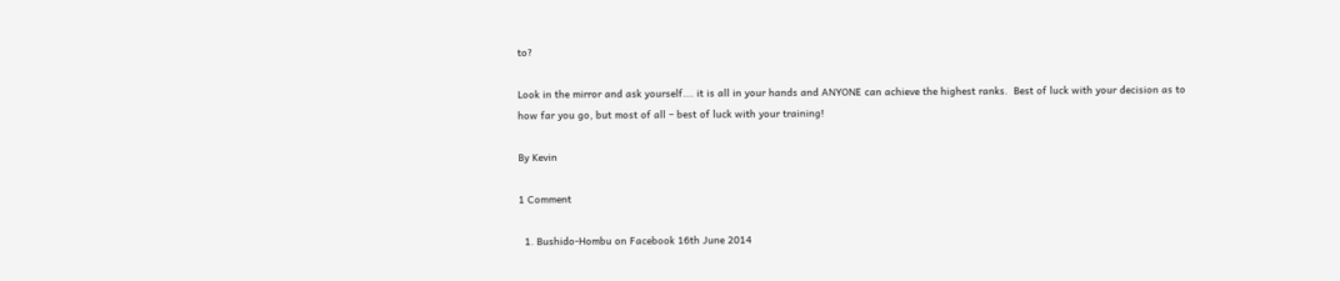to?

Look in the mirror and ask yourself…. it is all in your hands and ANYONE can achieve the highest ranks.  Best of luck with your decision as to how far you go, but most of all – best of luck with your training!

By Kevin

1 Comment

  1. Bushido-Hombu on Facebook 16th June 2014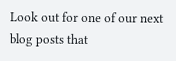Look out for one of our next blog posts that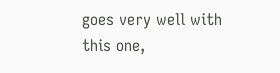goes very well with this one,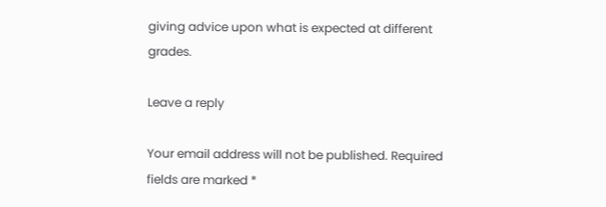giving advice upon what is expected at different grades.

Leave a reply

Your email address will not be published. Required fields are marked *